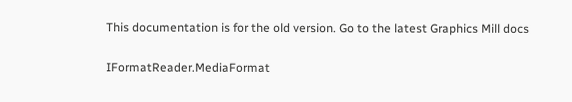This documentation is for the old version. Go to the latest Graphics Mill docs

IFormatReader.MediaFormat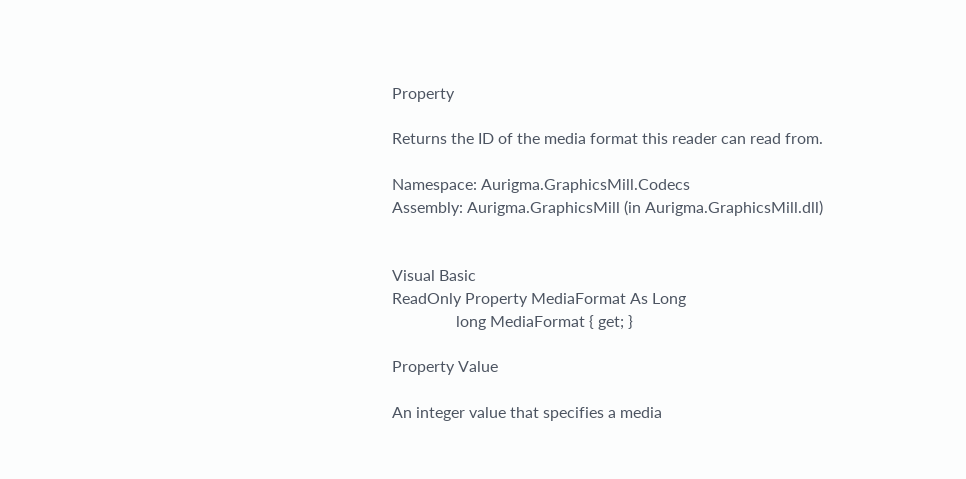Property

Returns the ID of the media format this reader can read from.

Namespace: Aurigma.GraphicsMill.Codecs
Assembly: Aurigma.GraphicsMill (in Aurigma.GraphicsMill.dll)


Visual Basic
ReadOnly Property MediaFormat As Long
                long MediaFormat { get; }

Property Value

An integer value that specifies a media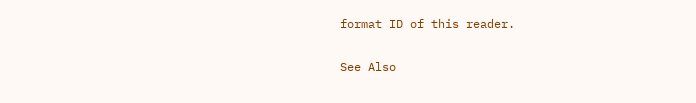format ID of this reader.

See Also